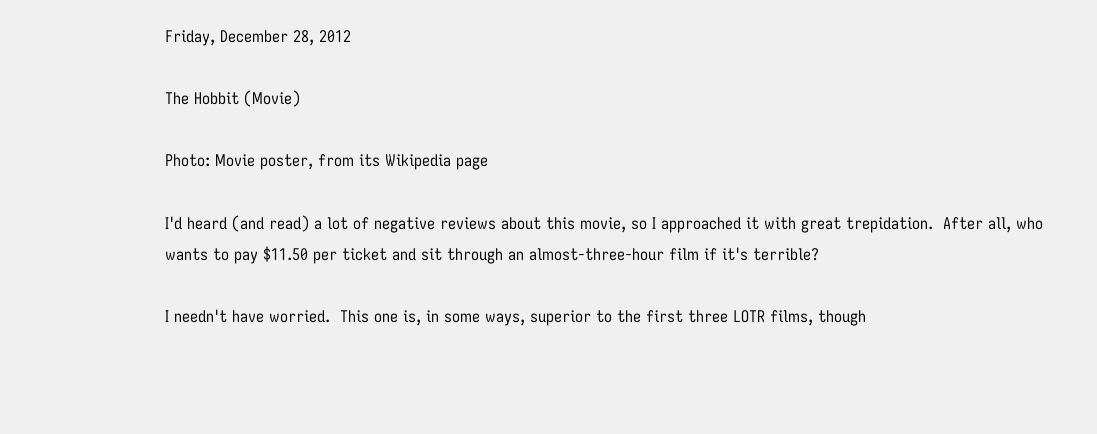Friday, December 28, 2012

The Hobbit (Movie)

Photo: Movie poster, from its Wikipedia page

I'd heard (and read) a lot of negative reviews about this movie, so I approached it with great trepidation.  After all, who wants to pay $11.50 per ticket and sit through an almost-three-hour film if it's terrible?

I needn't have worried.  This one is, in some ways, superior to the first three LOTR films, though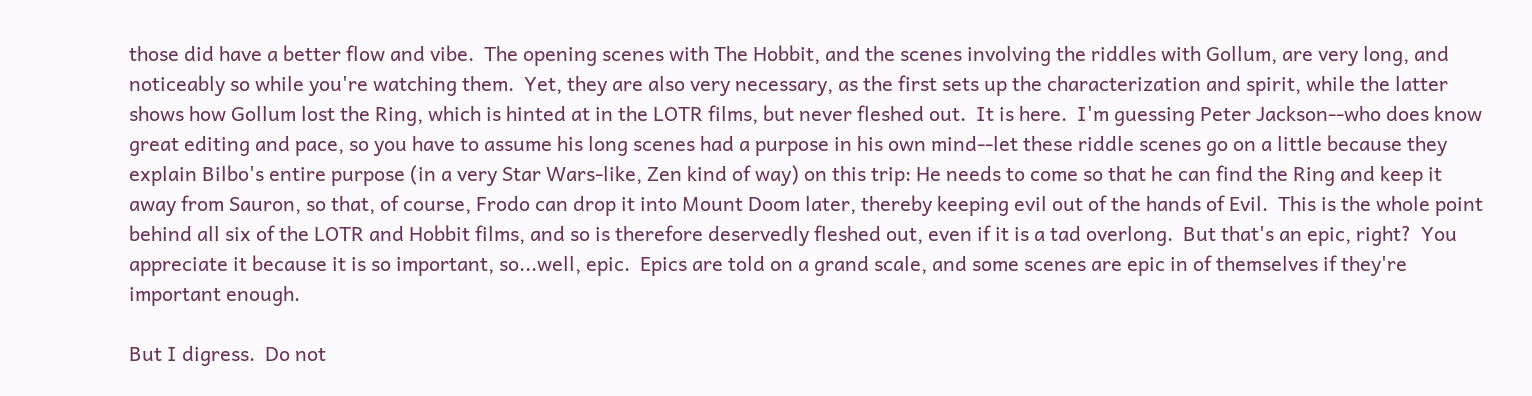those did have a better flow and vibe.  The opening scenes with The Hobbit, and the scenes involving the riddles with Gollum, are very long, and noticeably so while you're watching them.  Yet, they are also very necessary, as the first sets up the characterization and spirit, while the latter shows how Gollum lost the Ring, which is hinted at in the LOTR films, but never fleshed out.  It is here.  I'm guessing Peter Jackson--who does know great editing and pace, so you have to assume his long scenes had a purpose in his own mind--let these riddle scenes go on a little because they explain Bilbo's entire purpose (in a very Star Wars-like, Zen kind of way) on this trip: He needs to come so that he can find the Ring and keep it away from Sauron, so that, of course, Frodo can drop it into Mount Doom later, thereby keeping evil out of the hands of Evil.  This is the whole point behind all six of the LOTR and Hobbit films, and so is therefore deservedly fleshed out, even if it is a tad overlong.  But that's an epic, right?  You appreciate it because it is so important, so...well, epic.  Epics are told on a grand scale, and some scenes are epic in of themselves if they're important enough.

But I digress.  Do not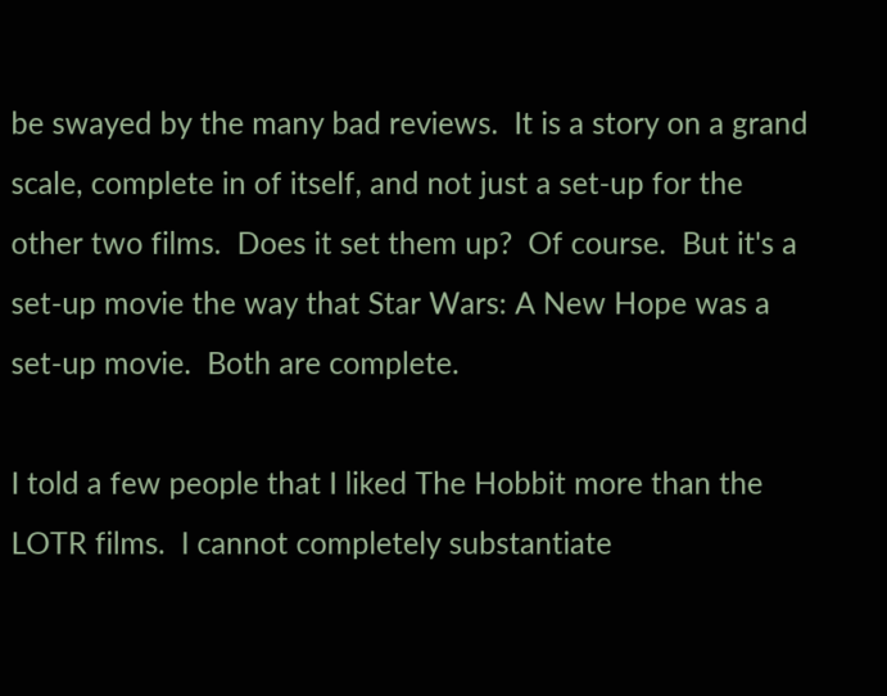be swayed by the many bad reviews.  It is a story on a grand scale, complete in of itself, and not just a set-up for the other two films.  Does it set them up?  Of course.  But it's a set-up movie the way that Star Wars: A New Hope was a set-up movie.  Both are complete.

I told a few people that I liked The Hobbit more than the LOTR films.  I cannot completely substantiate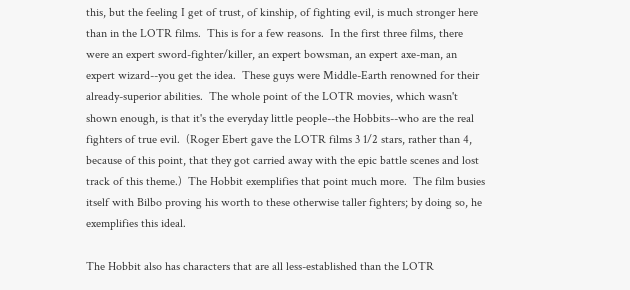this, but the feeling I get of trust, of kinship, of fighting evil, is much stronger here than in the LOTR films.  This is for a few reasons.  In the first three films, there were an expert sword-fighter/killer, an expert bowsman, an expert axe-man, an expert wizard--you get the idea.  These guys were Middle-Earth renowned for their already-superior abilities.  The whole point of the LOTR movies, which wasn't shown enough, is that it's the everyday little people--the Hobbits--who are the real fighters of true evil.  (Roger Ebert gave the LOTR films 3 1/2 stars, rather than 4, because of this point, that they got carried away with the epic battle scenes and lost track of this theme.)  The Hobbit exemplifies that point much more.  The film busies itself with Bilbo proving his worth to these otherwise taller fighters; by doing so, he exemplifies this ideal.

The Hobbit also has characters that are all less-established than the LOTR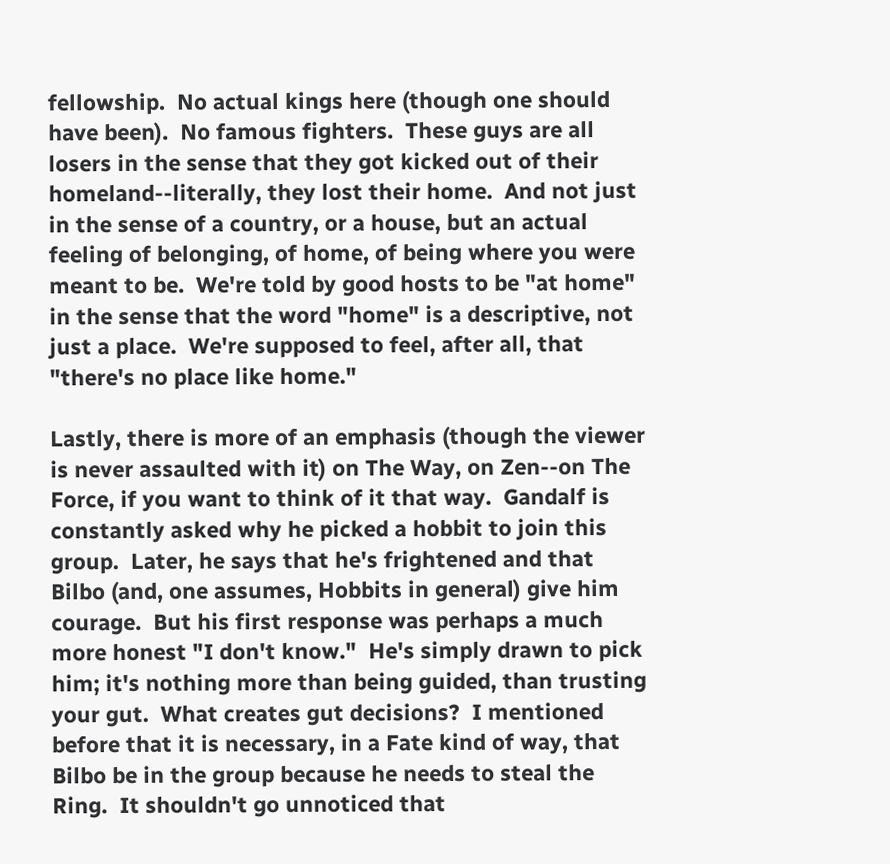fellowship.  No actual kings here (though one should have been).  No famous fighters.  These guys are all losers in the sense that they got kicked out of their homeland--literally, they lost their home.  And not just in the sense of a country, or a house, but an actual feeling of belonging, of home, of being where you were meant to be.  We're told by good hosts to be "at home" in the sense that the word "home" is a descriptive, not just a place.  We're supposed to feel, after all, that "there's no place like home."

Lastly, there is more of an emphasis (though the viewer is never assaulted with it) on The Way, on Zen--on The Force, if you want to think of it that way.  Gandalf is constantly asked why he picked a hobbit to join this group.  Later, he says that he's frightened and that Bilbo (and, one assumes, Hobbits in general) give him courage.  But his first response was perhaps a much more honest "I don't know."  He's simply drawn to pick him; it's nothing more than being guided, than trusting your gut.  What creates gut decisions?  I mentioned before that it is necessary, in a Fate kind of way, that Bilbo be in the group because he needs to steal the Ring.  It shouldn't go unnoticed that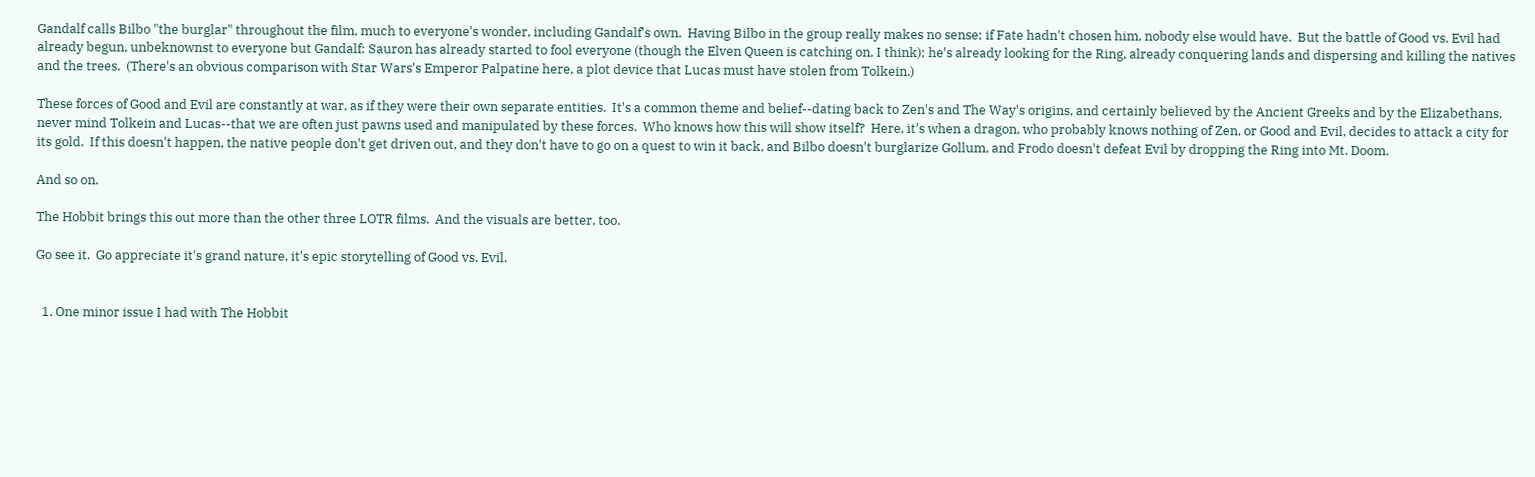Gandalf calls Bilbo "the burglar" throughout the film, much to everyone's wonder, including Gandalf's own.  Having Bilbo in the group really makes no sense; if Fate hadn't chosen him, nobody else would have.  But the battle of Good vs. Evil had already begun, unbeknownst to everyone but Gandalf: Sauron has already started to fool everyone (though the Elven Queen is catching on, I think); he's already looking for the Ring, already conquering lands and dispersing and killing the natives and the trees.  (There's an obvious comparison with Star Wars's Emperor Palpatine here, a plot device that Lucas must have stolen from Tolkein.)

These forces of Good and Evil are constantly at war, as if they were their own separate entities.  It's a common theme and belief--dating back to Zen's and The Way's origins, and certainly believed by the Ancient Greeks and by the Elizabethans, never mind Tolkein and Lucas--that we are often just pawns used and manipulated by these forces.  Who knows how this will show itself?  Here, it's when a dragon, who probably knows nothing of Zen, or Good and Evil, decides to attack a city for its gold.  If this doesn't happen, the native people don't get driven out, and they don't have to go on a quest to win it back, and Bilbo doesn't burglarize Gollum, and Frodo doesn't defeat Evil by dropping the Ring into Mt. Doom.

And so on.

The Hobbit brings this out more than the other three LOTR films.  And the visuals are better, too.

Go see it.  Go appreciate it's grand nature, it's epic storytelling of Good vs. Evil.


  1. One minor issue I had with The Hobbit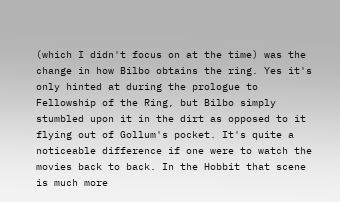(which I didn't focus on at the time) was the change in how Bilbo obtains the ring. Yes it's only hinted at during the prologue to Fellowship of the Ring, but Bilbo simply stumbled upon it in the dirt as opposed to it flying out of Gollum's pocket. It's quite a noticeable difference if one were to watch the movies back to back. In the Hobbit that scene is much more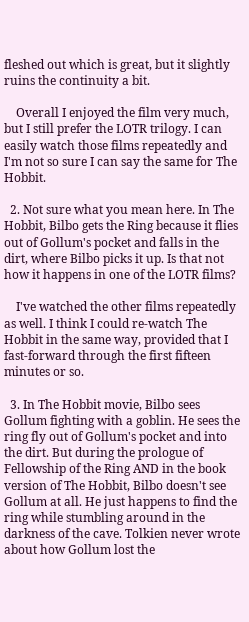fleshed out which is great, but it slightly ruins the continuity a bit.

    Overall I enjoyed the film very much, but I still prefer the LOTR trilogy. I can easily watch those films repeatedly and I'm not so sure I can say the same for The Hobbit.

  2. Not sure what you mean here. In The Hobbit, Bilbo gets the Ring because it flies out of Gollum's pocket and falls in the dirt, where Bilbo picks it up. Is that not how it happens in one of the LOTR films?

    I've watched the other films repeatedly as well. I think I could re-watch The Hobbit in the same way, provided that I fast-forward through the first fifteen minutes or so.

  3. In The Hobbit movie, Bilbo sees Gollum fighting with a goblin. He sees the ring fly out of Gollum's pocket and into the dirt. But during the prologue of Fellowship of the Ring AND in the book version of The Hobbit, Bilbo doesn't see Gollum at all. He just happens to find the ring while stumbling around in the darkness of the cave. Tolkien never wrote about how Gollum lost the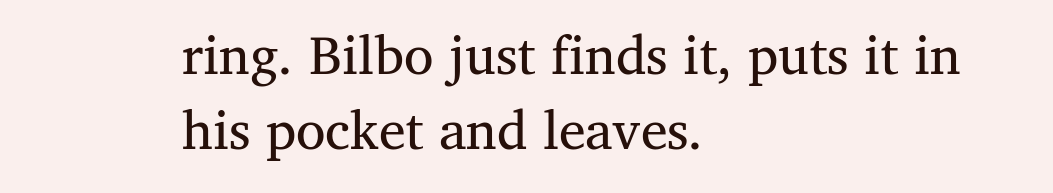ring. Bilbo just finds it, puts it in his pocket and leaves.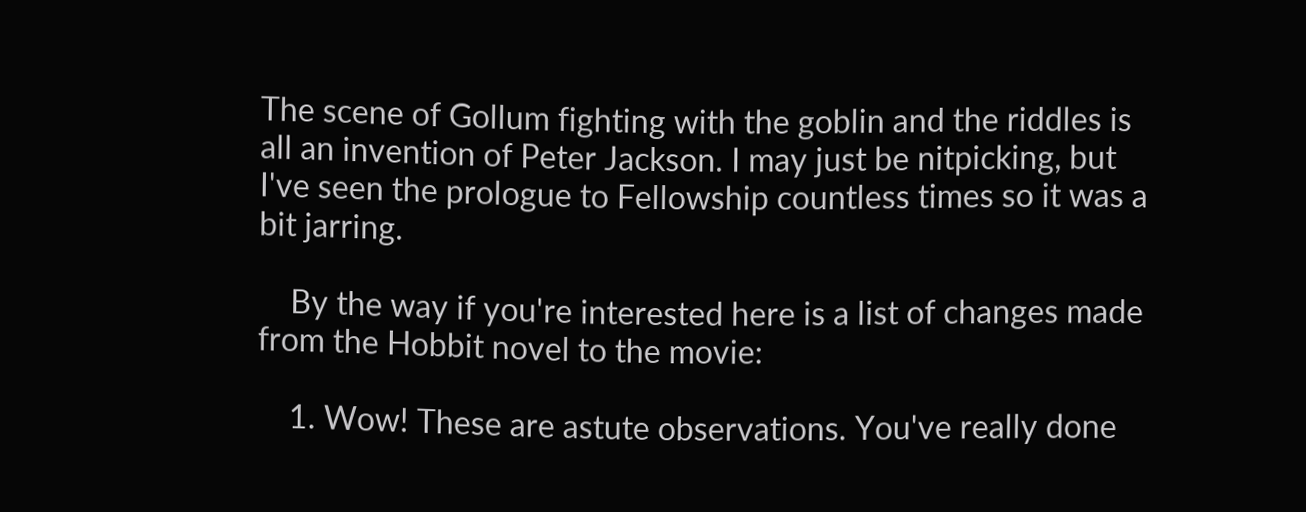The scene of Gollum fighting with the goblin and the riddles is all an invention of Peter Jackson. I may just be nitpicking, but I've seen the prologue to Fellowship countless times so it was a bit jarring.

    By the way if you're interested here is a list of changes made from the Hobbit novel to the movie:

    1. Wow! These are astute observations. You've really done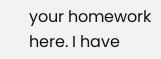your homework here. I have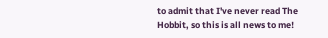to admit that I've never read The Hobbit, so this is all news to me!